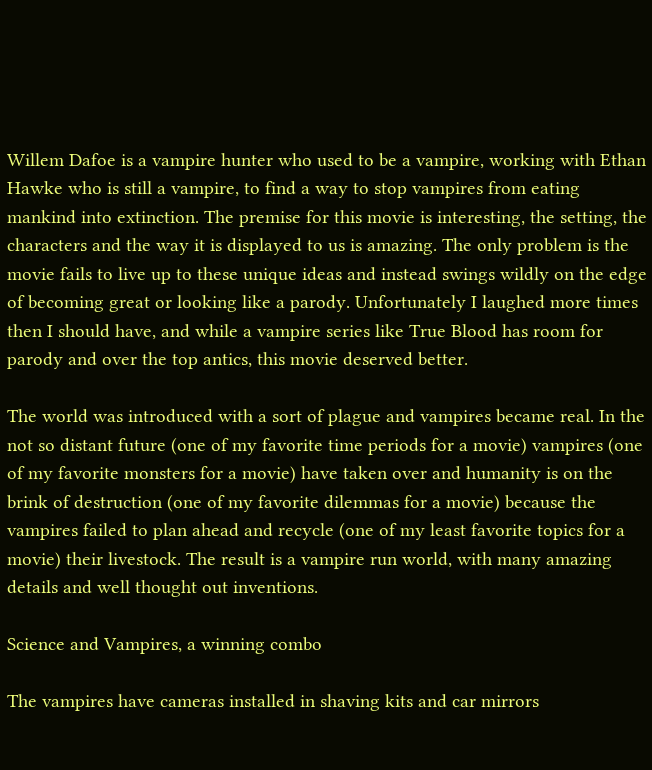Willem Dafoe is a vampire hunter who used to be a vampire, working with Ethan Hawke who is still a vampire, to find a way to stop vampires from eating mankind into extinction. The premise for this movie is interesting, the setting, the characters and the way it is displayed to us is amazing. The only problem is the movie fails to live up to these unique ideas and instead swings wildly on the edge of becoming great or looking like a parody. Unfortunately I laughed more times then I should have, and while a vampire series like True Blood has room for parody and over the top antics, this movie deserved better.

The world was introduced with a sort of plague and vampires became real. In the not so distant future (one of my favorite time periods for a movie) vampires (one of my favorite monsters for a movie) have taken over and humanity is on the brink of destruction (one of my favorite dilemmas for a movie) because the vampires failed to plan ahead and recycle (one of my least favorite topics for a movie) their livestock. The result is a vampire run world, with many amazing details and well thought out inventions.

Science and Vampires, a winning combo

The vampires have cameras installed in shaving kits and car mirrors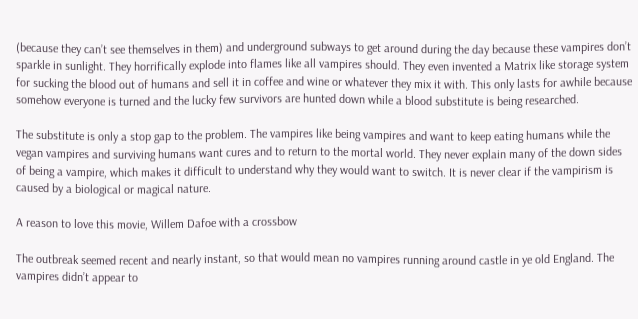(because they can’t see themselves in them) and underground subways to get around during the day because these vampires don’t sparkle in sunlight. They horrifically explode into flames like all vampires should. They even invented a Matrix like storage system for sucking the blood out of humans and sell it in coffee and wine or whatever they mix it with. This only lasts for awhile because somehow everyone is turned and the lucky few survivors are hunted down while a blood substitute is being researched.

The substitute is only a stop gap to the problem. The vampires like being vampires and want to keep eating humans while the vegan vampires and surviving humans want cures and to return to the mortal world. They never explain many of the down sides of being a vampire, which makes it difficult to understand why they would want to switch. It is never clear if the vampirism is caused by a biological or magical nature.

A reason to love this movie, Willem Dafoe with a crossbow

The outbreak seemed recent and nearly instant, so that would mean no vampires running around castle in ye old England. The vampires didn’t appear to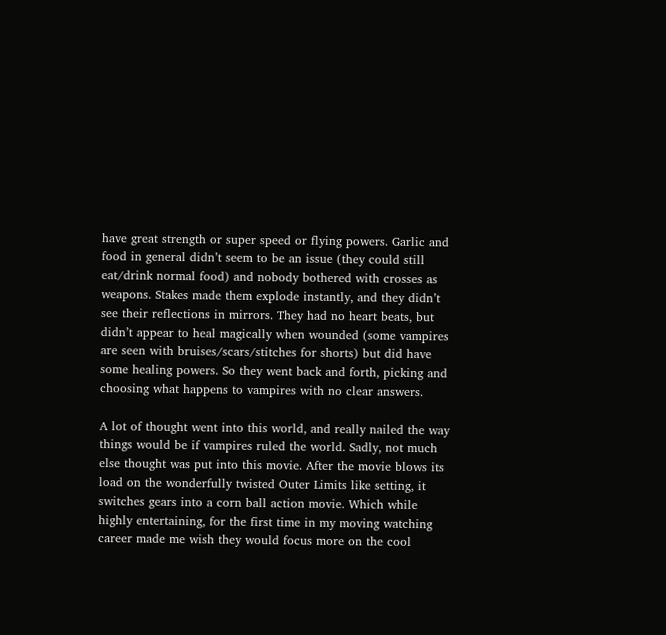have great strength or super speed or flying powers. Garlic and food in general didn’t seem to be an issue (they could still eat/drink normal food) and nobody bothered with crosses as weapons. Stakes made them explode instantly, and they didn’t see their reflections in mirrors. They had no heart beats, but didn’t appear to heal magically when wounded (some vampires are seen with bruises/scars/stitches for shorts) but did have some healing powers. So they went back and forth, picking and choosing what happens to vampires with no clear answers.

A lot of thought went into this world, and really nailed the way things would be if vampires ruled the world. Sadly, not much else thought was put into this movie. After the movie blows its load on the wonderfully twisted Outer Limits like setting, it switches gears into a corn ball action movie. Which while highly entertaining, for the first time in my moving watching career made me wish they would focus more on the cool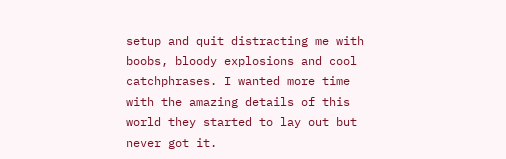setup and quit distracting me with boobs, bloody explosions and cool catchphrases. I wanted more time with the amazing details of this world they started to lay out but never got it.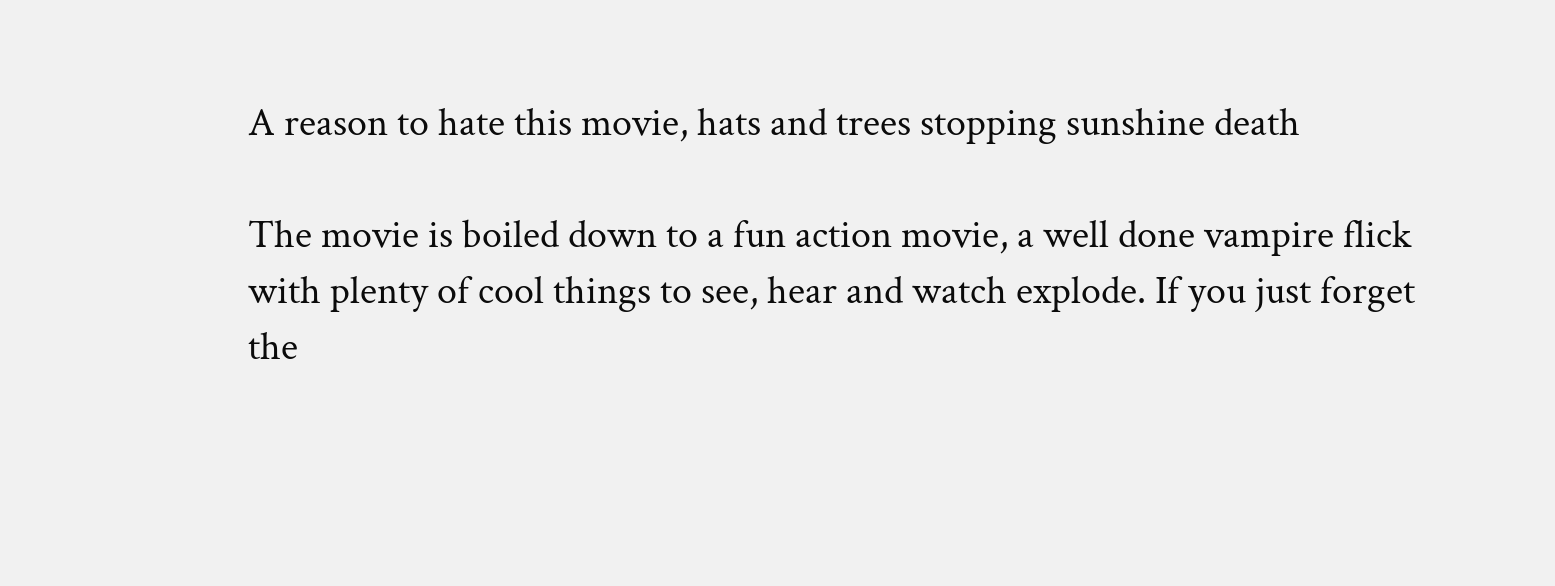A reason to hate this movie, hats and trees stopping sunshine death

The movie is boiled down to a fun action movie, a well done vampire flick with plenty of cool things to see, hear and watch explode. If you just forget the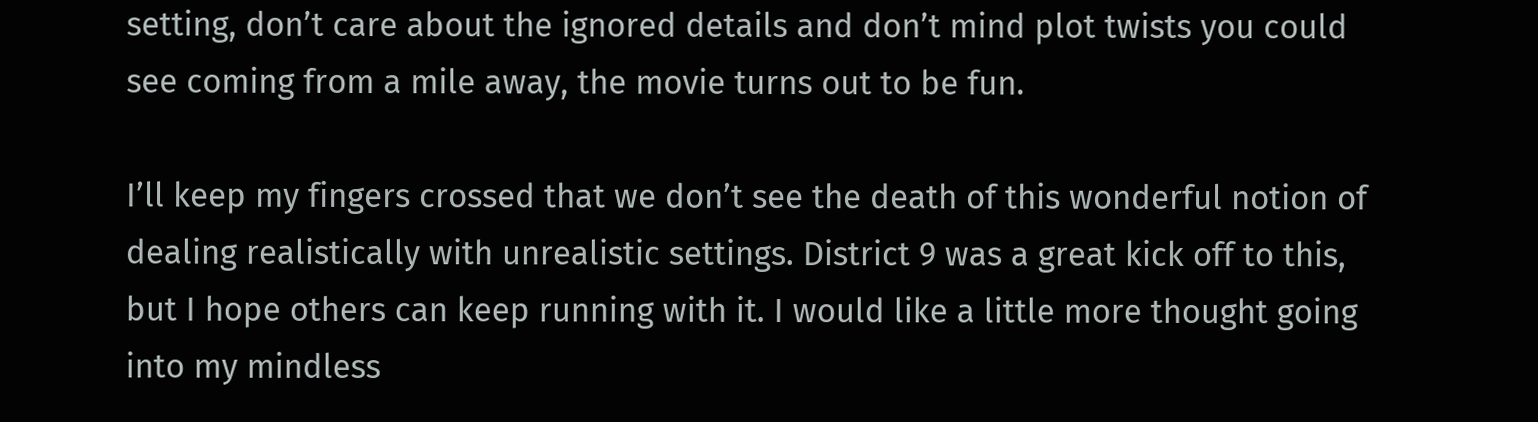setting, don’t care about the ignored details and don’t mind plot twists you could see coming from a mile away, the movie turns out to be fun.

I’ll keep my fingers crossed that we don’t see the death of this wonderful notion of dealing realistically with unrealistic settings. District 9 was a great kick off to this, but I hope others can keep running with it. I would like a little more thought going into my mindless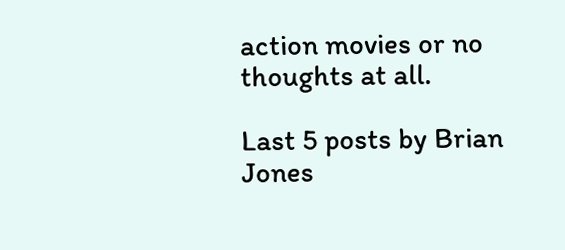action movies or no thoughts at all.

Last 5 posts by Brian Jones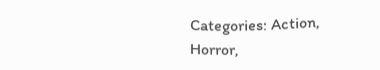Categories: Action, Horror,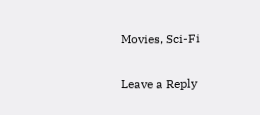Movies, Sci-Fi

Leave a Reply